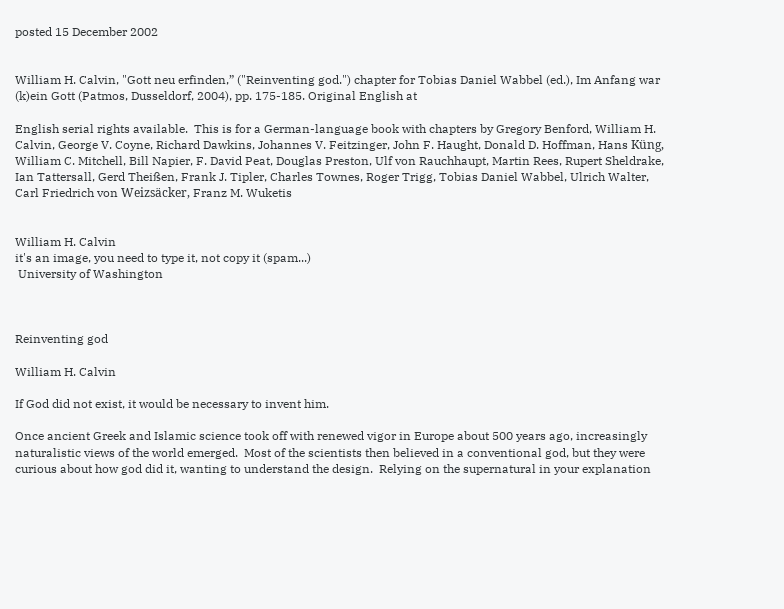posted 15 December 2002


William H. Calvin, "Gott neu erfinden,” ("Reinventing god.") chapter for Tobias Daniel Wabbel (ed.), Im Anfang war (k)ein Gott (Patmos, Dusseldorf, 2004), pp. 175-185. Original English at

English serial rights available.  This is for a German-language book with chapters by Gregory Benford, William H. Calvin, George V. Coyne, Richard Dawkins, Johannes V. Feitzinger, John F. Haught, Donald D. Hoffman, Hans Küng, William C. Mitchell, Bill Napier, F. David Peat, Douglas Preston, Ulf von Rauchhaupt, Martin Rees, Rupert Sheldrake, Ian Tattersall, Gerd Theißen, Frank J. Tipler, Charles Townes, Roger Trigg, Tobias Daniel Wabbel, Ulrich Walter, Carl Friedrich von Weizsäcker, Franz M. Wuketis


William H. Calvin
it's an image, you need to type it, not copy it (spam...)
 University of Washington



Reinventing god

William H. Calvin

If God did not exist, it would be necessary to invent him.

Once ancient Greek and Islamic science took off with renewed vigor in Europe about 500 years ago, increasingly naturalistic views of the world emerged.  Most of the scientists then believed in a conventional god, but they were curious about how god did it, wanting to understand the design.  Relying on the supernatural in your explanation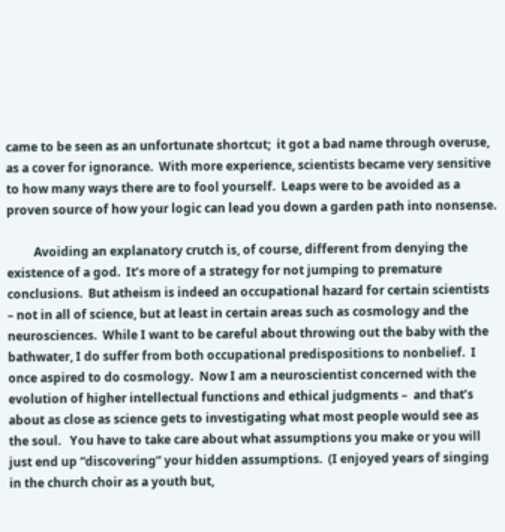came to be seen as an unfortunate shortcut;  it got a bad name through overuse, as a cover for ignorance.  With more experience, scientists became very sensitive to how many ways there are to fool yourself.  Leaps were to be avoided as a proven source of how your logic can lead you down a garden path into nonsense.

         Avoiding an explanatory crutch is, of course, different from denying the existence of a god.  It’s more of a strategy for not jumping to premature conclusions.  But atheism is indeed an occupational hazard for certain scientists – not in all of science, but at least in certain areas such as cosmology and the neurosciences.  While I want to be careful about throwing out the baby with the bathwater, I do suffer from both occupational predispositions to nonbelief.  I once aspired to do cosmology.  Now I am a neuroscientist concerned with the evolution of higher intellectual functions and ethical judgments –  and that’s about as close as science gets to investigating what most people would see as the soul.   You have to take care about what assumptions you make or you will just end up “discovering” your hidden assumptions.  (I enjoyed years of singing in the church choir as a youth but,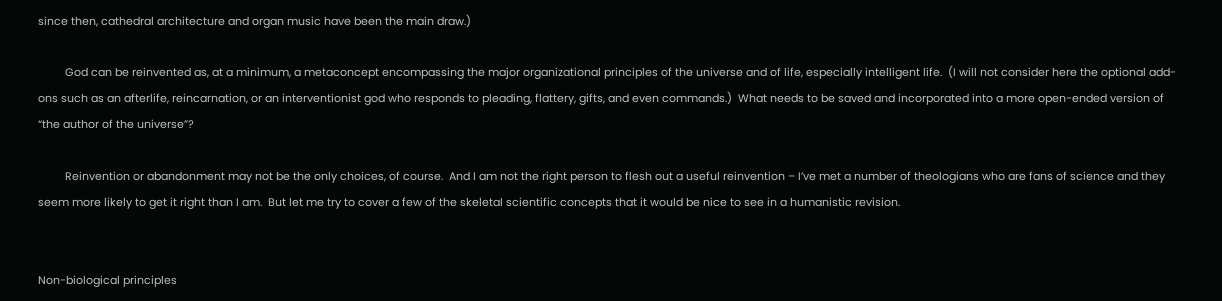since then, cathedral architecture and organ music have been the main draw.)

         God can be reinvented as, at a minimum, a metaconcept encompassing the major organizational principles of the universe and of life, especially intelligent life.  (I will not consider here the optional add-ons such as an afterlife, reincarnation, or an interventionist god who responds to pleading, flattery, gifts, and even commands.)  What needs to be saved and incorporated into a more open-ended version of “the author of the universe”?

         Reinvention or abandonment may not be the only choices, of course.  And I am not the right person to flesh out a useful reinvention – I’ve met a number of theologians who are fans of science and they seem more likely to get it right than I am.  But let me try to cover a few of the skeletal scientific concepts that it would be nice to see in a humanistic revision.


Non-biological principles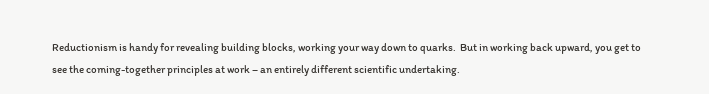Reductionism is handy for revealing building blocks, working your way down to quarks.  But in working back upward, you get to see the coming-together principles at work – an entirely different scientific undertaking.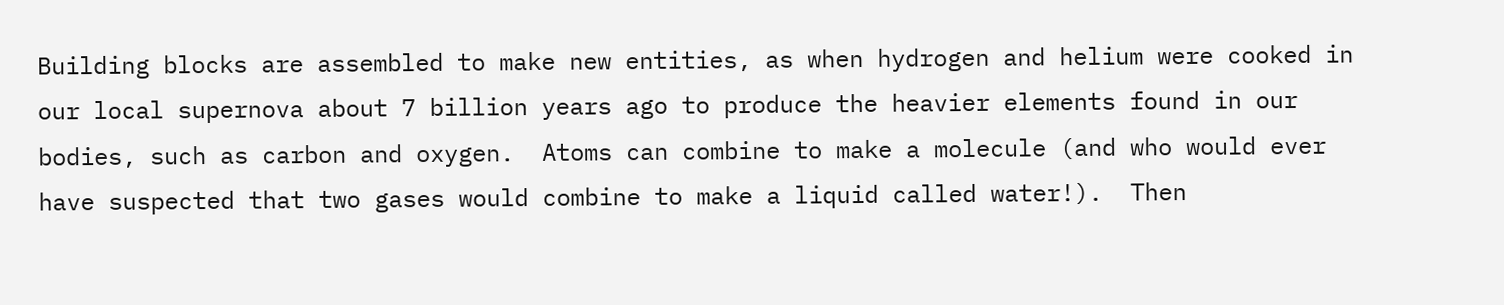Building blocks are assembled to make new entities, as when hydrogen and helium were cooked in our local supernova about 7 billion years ago to produce the heavier elements found in our bodies, such as carbon and oxygen.  Atoms can combine to make a molecule (and who would ever have suspected that two gases would combine to make a liquid called water!).  Then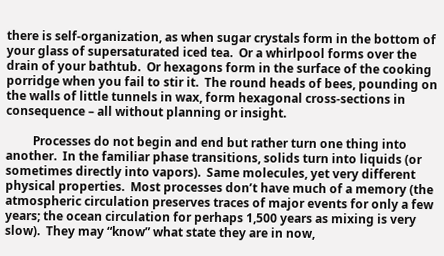there is self-organization, as when sugar crystals form in the bottom of your glass of supersaturated iced tea.  Or a whirlpool forms over the drain of your bathtub.  Or hexagons form in the surface of the cooking porridge when you fail to stir it.  The round heads of bees, pounding on the walls of little tunnels in wax, form hexagonal cross-sections in consequence – all without planning or insight.

         Processes do not begin and end but rather turn one thing into another.  In the familiar phase transitions, solids turn into liquids (or sometimes directly into vapors).  Same molecules, yet very different physical properties.  Most processes don’t have much of a memory (the atmospheric circulation preserves traces of major events for only a few years; the ocean circulation for perhaps 1,500 years as mixing is very slow).  They may “know” what state they are in now,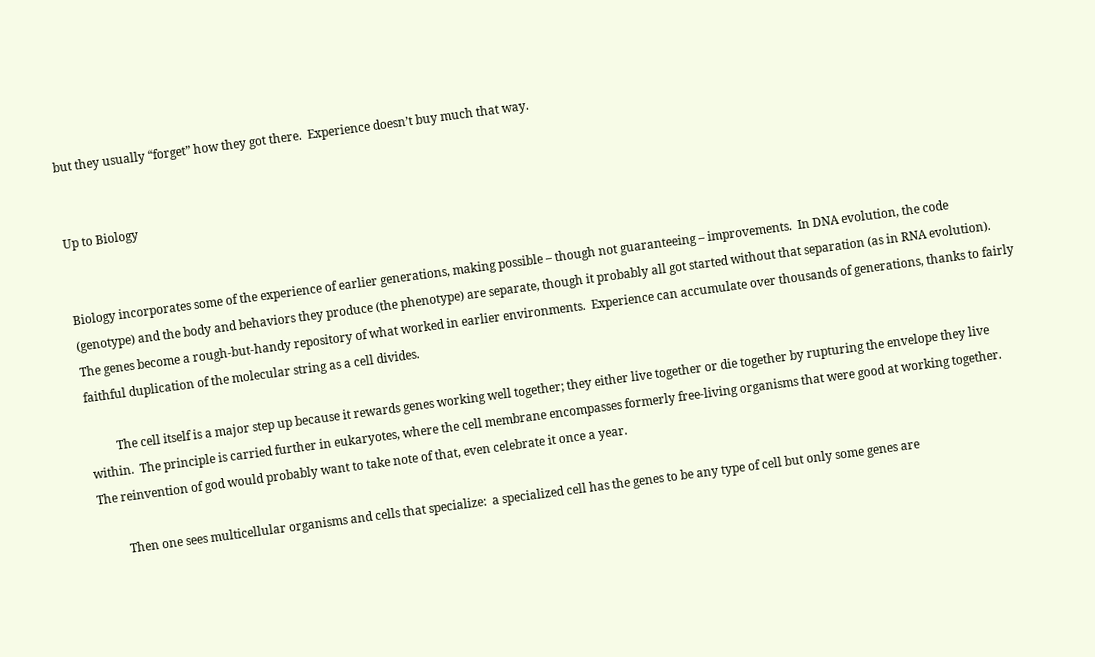but they usually “forget” how they got there.  Experience doesn’t buy much that way.


Up to Biology


Biology incorporates some of the experience of earlier generations, making possible – though not guaranteeing – improvements.  In DNA evolution, the code (genotype) and the body and behaviors they produce (the phenotype) are separate, though it probably all got started without that separation (as in RNA evolution).  The genes become a rough-but-handy repository of what worked in earlier environments.  Experience can accumulate over thousands of generations, thanks to fairly faithful duplication of the molecular string as a cell divides.

         The cell itself is a major step up because it rewards genes working well together; they either live together or die together by rupturing the envelope they live within.  The principle is carried further in eukaryotes, where the cell membrane encompasses formerly free-living organisms that were good at working together.  The reinvention of god would probably want to take note of that, even celebrate it once a year.

         Then one sees multicellular organisms and cells that specialize:  a specialized cell has the genes to be any type of cell but only some genes are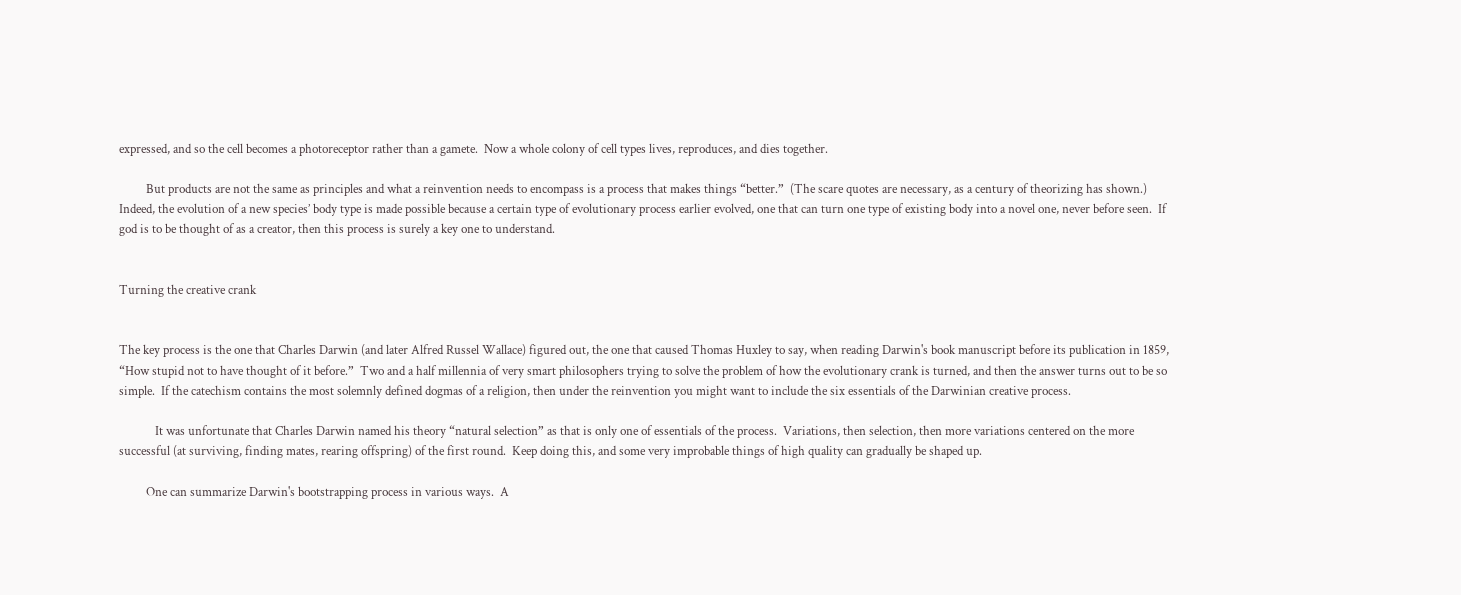expressed, and so the cell becomes a photoreceptor rather than a gamete.  Now a whole colony of cell types lives, reproduces, and dies together.

         But products are not the same as principles and what a reinvention needs to encompass is a process that makes things “better.”  (The scare quotes are necessary, as a century of theorizing has shown.)  Indeed, the evolution of a new species’ body type is made possible because a certain type of evolutionary process earlier evolved, one that can turn one type of existing body into a novel one, never before seen.  If god is to be thought of as a creator, then this process is surely a key one to understand.


Turning the creative crank


The key process is the one that Charles Darwin (and later Alfred Russel Wallace) figured out, the one that caused Thomas Huxley to say, when reading Darwin's book manuscript before its publication in 1859, “How stupid not to have thought of it before.”  Two and a half millennia of very smart philosophers trying to solve the problem of how the evolutionary crank is turned, and then the answer turns out to be so simple.  If the catechism contains the most solemnly defined dogmas of a religion, then under the reinvention you might want to include the six essentials of the Darwinian creative process.

            It was unfortunate that Charles Darwin named his theory “natural selection” as that is only one of essentials of the process.  Variations, then selection, then more variations centered on the more successful (at surviving, finding mates, rearing offspring) of the first round.  Keep doing this, and some very improbable things of high quality can gradually be shaped up.

         One can summarize Darwin's bootstrapping process in various ways.  A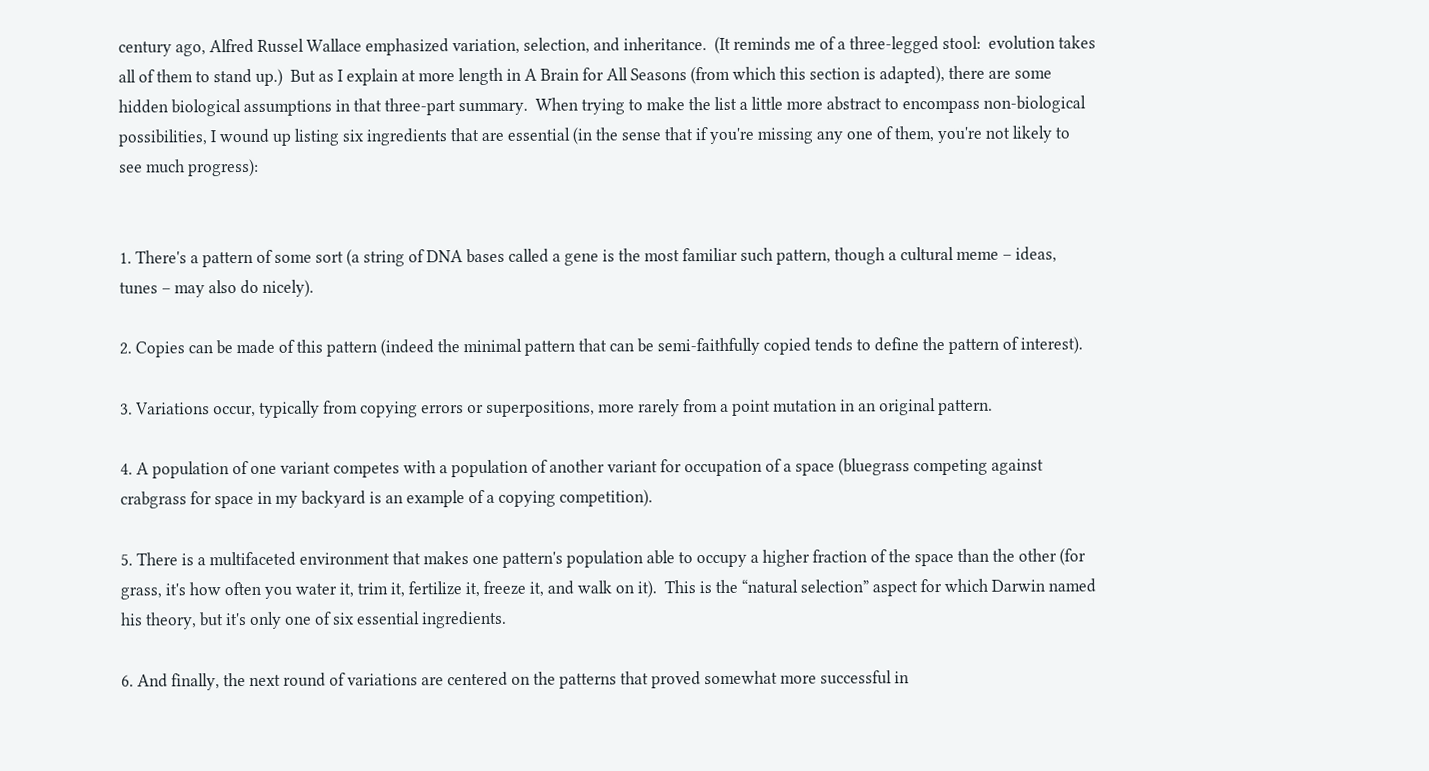century ago, Alfred Russel Wallace emphasized variation, selection, and inheritance.  (It reminds me of a three-legged stool:  evolution takes all of them to stand up.)  But as I explain at more length in A Brain for All Seasons (from which this section is adapted), there are some hidden biological assumptions in that three-part summary.  When trying to make the list a little more abstract to encompass non-biological possibilities, I wound up listing six ingredients that are essential (in the sense that if you're missing any one of them, you're not likely to see much progress):


1. There's a pattern of some sort (a string of DNA bases called a gene is the most familiar such pattern, though a cultural meme – ideas, tunes – may also do nicely).

2. Copies can be made of this pattern (indeed the minimal pattern that can be semi-faithfully copied tends to define the pattern of interest).

3. Variations occur, typically from copying errors or superpositions, more rarely from a point mutation in an original pattern.

4. A population of one variant competes with a population of another variant for occupation of a space (bluegrass competing against crabgrass for space in my backyard is an example of a copying competition).

5. There is a multifaceted environment that makes one pattern's population able to occupy a higher fraction of the space than the other (for grass, it's how often you water it, trim it, fertilize it, freeze it, and walk on it).  This is the “natural selection” aspect for which Darwin named his theory, but it's only one of six essential ingredients.

6. And finally, the next round of variations are centered on the patterns that proved somewhat more successful in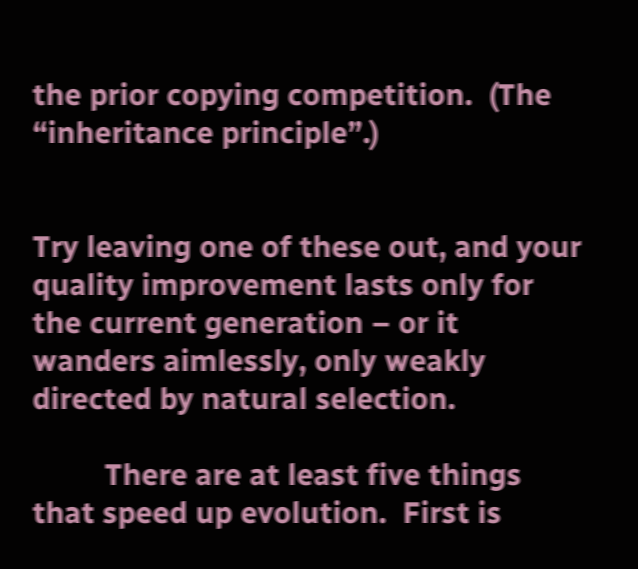the prior copying competition.  (The “inheritance principle”.)


Try leaving one of these out, and your quality improvement lasts only for the current generation – or it wanders aimlessly, only weakly directed by natural selection.

         There are at least five things that speed up evolution.  First is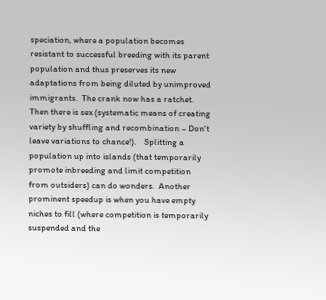speciation, where a population becomes resistant to successful breeding with its parent population and thus preserves its new adaptations from being diluted by unimproved immigrants.  The crank now has a ratchet.  Then there is sex (systematic means of creating variety by shuffling and recombination – Don't leave variations to chance!).    Splitting a population up into islands (that temporarily promote inbreeding and limit competition from outsiders) can do wonders.  Another prominent speedup is when you have empty niches to fill (where competition is temporarily suspended and the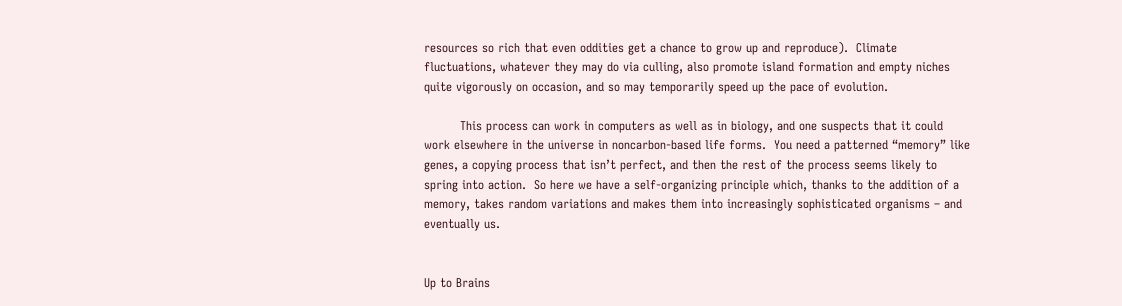resources so rich that even oddities get a chance to grow up and reproduce).  Climate fluctuations, whatever they may do via culling, also promote island formation and empty niches quite vigorously on occasion, and so may temporarily speed up the pace of evolution.

         This process can work in computers as well as in biology, and one suspects that it could work elsewhere in the universe in noncarbon-based life forms.  You need a patterned “memory” like genes, a copying process that isn’t perfect, and then the rest of the process seems likely to spring into action.  So here we have a self-organizing principle which, thanks to the addition of a memory, takes random variations and makes them into increasingly sophisticated organisms – and eventually us.


Up to Brains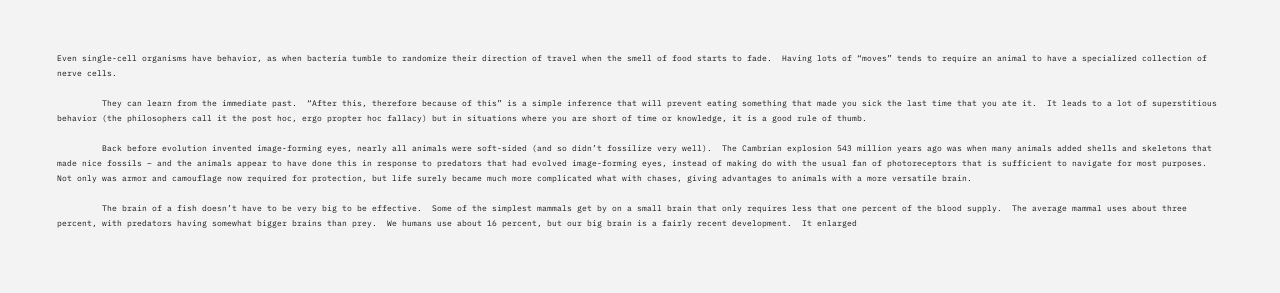Even single-cell organisms have behavior, as when bacteria tumble to randomize their direction of travel when the smell of food starts to fade.  Having lots of “moves” tends to require an animal to have a specialized collection of nerve cells.

         They can learn from the immediate past.  “After this, therefore because of this” is a simple inference that will prevent eating something that made you sick the last time that you ate it.  It leads to a lot of superstitious behavior (the philosophers call it the post hoc, ergo propter hoc fallacy) but in situations where you are short of time or knowledge, it is a good rule of thumb.

         Back before evolution invented image-forming eyes, nearly all animals were soft-sided (and so didn’t fossilize very well).  The Cambrian explosion 543 million years ago was when many animals added shells and skeletons that made nice fossils – and the animals appear to have done this in response to predators that had evolved image-forming eyes, instead of making do with the usual fan of photoreceptors that is sufficient to navigate for most purposes.  Not only was armor and camouflage now required for protection, but life surely became much more complicated what with chases, giving advantages to animals with a more versatile brain.

         The brain of a fish doesn’t have to be very big to be effective.  Some of the simplest mammals get by on a small brain that only requires less that one percent of the blood supply.  The average mammal uses about three percent, with predators having somewhat bigger brains than prey.  We humans use about 16 percent, but our big brain is a fairly recent development.  It enlarged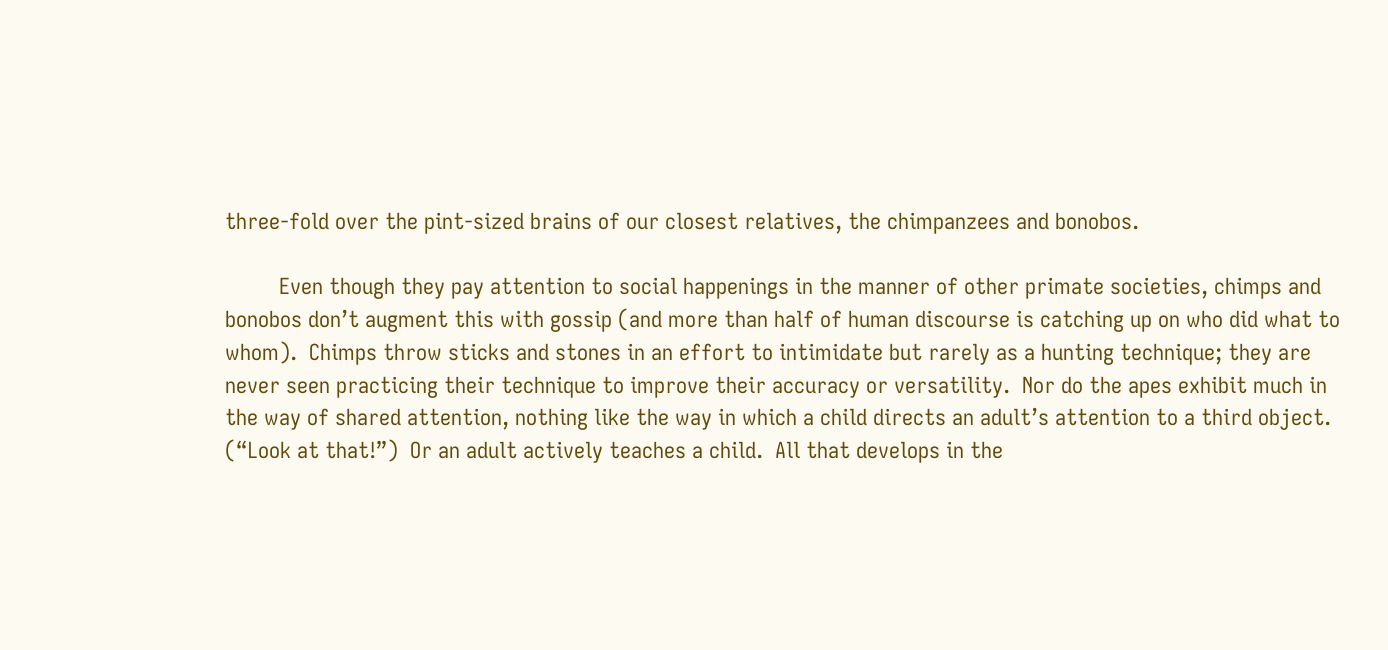three-fold over the pint-sized brains of our closest relatives, the chimpanzees and bonobos.

         Even though they pay attention to social happenings in the manner of other primate societies, chimps and bonobos don’t augment this with gossip (and more than half of human discourse is catching up on who did what to whom).  Chimps throw sticks and stones in an effort to intimidate but rarely as a hunting technique; they are never seen practicing their technique to improve their accuracy or versatility.  Nor do the apes exhibit much in the way of shared attention, nothing like the way in which a child directs an adult’s attention to a third object.  (“Look at that!”)  Or an adult actively teaches a child.  All that develops in the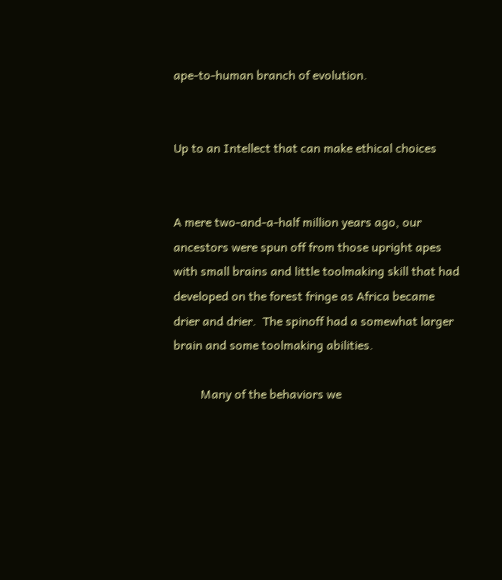ape-to-human branch of evolution.


Up to an Intellect that can make ethical choices


A mere two-and-a-half million years ago, our ancestors were spun off from those upright apes with small brains and little toolmaking skill that had developed on the forest fringe as Africa became drier and drier.  The spinoff had a somewhat larger brain and some toolmaking abilities.

         Many of the behaviors we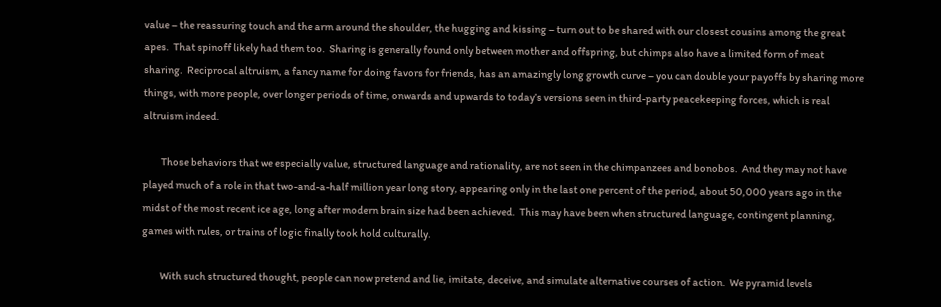value – the reassuring touch and the arm around the shoulder, the hugging and kissing – turn out to be shared with our closest cousins among the great apes.  That spinoff likely had them too.  Sharing is generally found only between mother and offspring, but chimps also have a limited form of meat sharing.  Reciprocal altruism, a fancy name for doing favors for friends, has an amazingly long growth curve – you can double your payoffs by sharing more things, with more people, over longer periods of time, onwards and upwards to today’s versions seen in third-party peacekeeping forces, which is real altruism indeed.

         Those behaviors that we especially value, structured language and rationality, are not seen in the chimpanzees and bonobos.  And they may not have played much of a role in that two-and-a-half million year long story, appearing only in the last one percent of the period, about 50,000 years ago in the midst of the most recent ice age, long after modern brain size had been achieved.  This may have been when structured language, contingent planning, games with rules, or trains of logic finally took hold culturally.

         With such structured thought, people can now pretend and lie, imitate, deceive, and simulate alternative courses of action.  We pyramid levels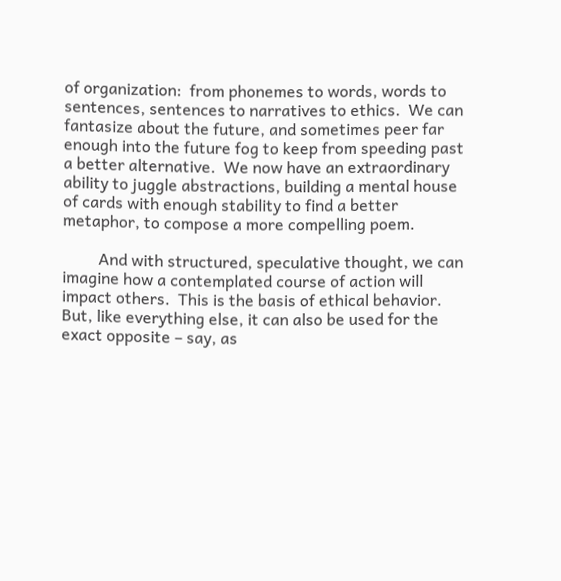of organization:  from phonemes to words, words to sentences, sentences to narratives to ethics.  We can fantasize about the future, and sometimes peer far enough into the future fog to keep from speeding past a better alternative.  We now have an extraordinary ability to juggle abstractions, building a mental house of cards with enough stability to find a better metaphor, to compose a more compelling poem.

         And with structured, speculative thought, we can imagine how a contemplated course of action will impact others.  This is the basis of ethical behavior.  But, like everything else, it can also be used for the exact opposite – say, as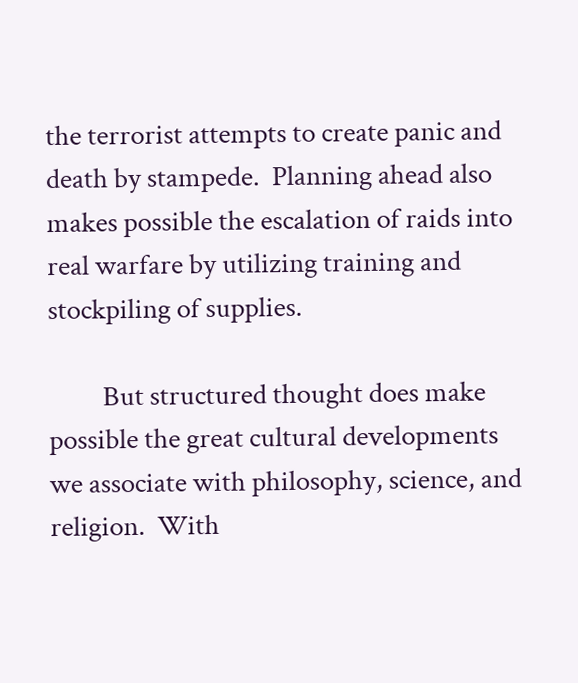the terrorist attempts to create panic and death by stampede.  Planning ahead also makes possible the escalation of raids into real warfare by utilizing training and stockpiling of supplies.

         But structured thought does make possible the great cultural developments we associate with philosophy, science, and religion.  With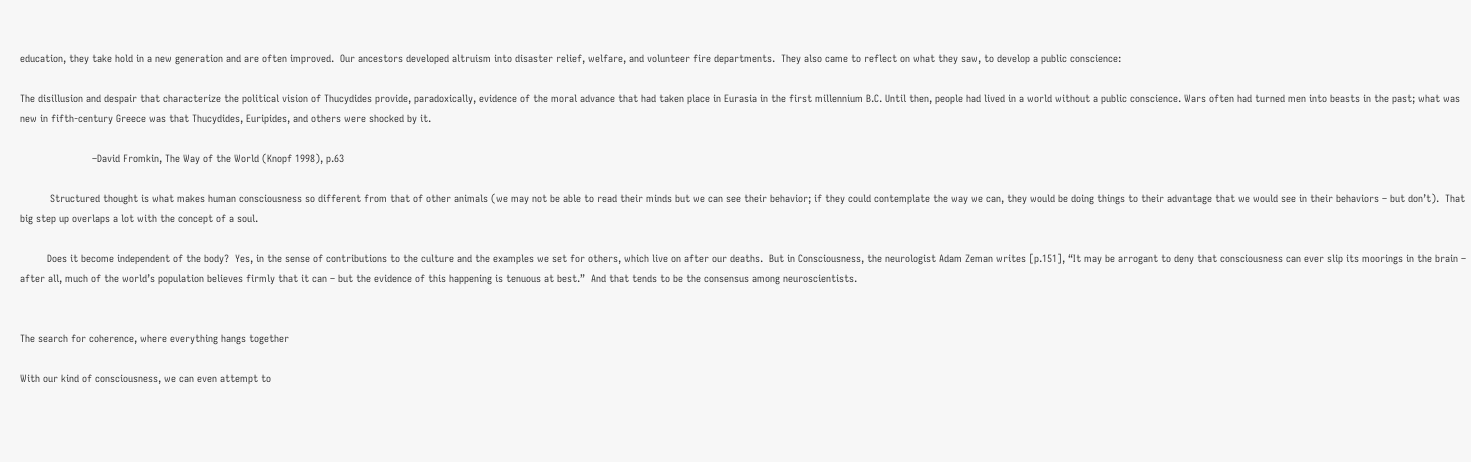education, they take hold in a new generation and are often improved.  Our ancestors developed altruism into disaster relief, welfare, and volunteer fire departments.  They also came to reflect on what they saw, to develop a public conscience:

The disillusion and despair that characterize the political vision of Thucydides provide, paradoxically, evidence of the moral advance that had taken place in Eurasia in the first millennium B.C. Until then, people had lived in a world without a public conscience. Wars often had turned men into beasts in the past; what was new in fifth-century Greece was that Thucydides, Euripides, and others were shocked by it.

                        –David Fromkin, The Way of the World (Knopf 1998), p.63

          Structured thought is what makes human consciousness so different from that of other animals (we may not be able to read their minds but we can see their behavior; if they could contemplate the way we can, they would be doing things to their advantage that we would see in their behaviors – but don’t).  That big step up overlaps a lot with the concept of a soul.

         Does it become independent of the body?  Yes, in the sense of contributions to the culture and the examples we set for others, which live on after our deaths.  But in Consciousness, the neurologist Adam Zeman writes [p.151], “It may be arrogant to deny that consciousness can ever slip its moorings in the brain – after all, much of the world’s population believes firmly that it can – but the evidence of this happening is tenuous at best.”  And that tends to be the consensus among neuroscientists.


The search for coherence, where everything hangs together

With our kind of consciousness, we can even attempt to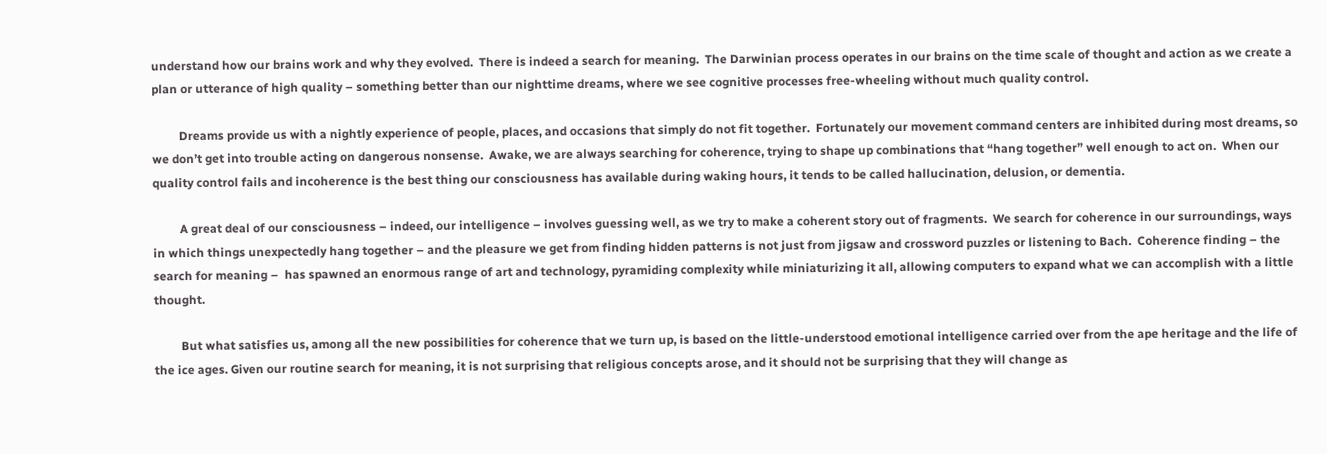understand how our brains work and why they evolved.  There is indeed a search for meaning.  The Darwinian process operates in our brains on the time scale of thought and action as we create a plan or utterance of high quality – something better than our nighttime dreams, where we see cognitive processes free-wheeling without much quality control.

         Dreams provide us with a nightly experience of people, places, and occasions that simply do not fit together.  Fortunately our movement command centers are inhibited during most dreams, so we don’t get into trouble acting on dangerous nonsense.  Awake, we are always searching for coherence, trying to shape up combinations that “hang together” well enough to act on.  When our quality control fails and incoherence is the best thing our consciousness has available during waking hours, it tends to be called hallucination, delusion, or dementia.

         A great deal of our consciousness – indeed, our intelligence – involves guessing well, as we try to make a coherent story out of fragments.  We search for coherence in our surroundings, ways in which things unexpectedly hang together – and the pleasure we get from finding hidden patterns is not just from jigsaw and crossword puzzles or listening to Bach.  Coherence finding – the search for meaning –  has spawned an enormous range of art and technology, pyramiding complexity while miniaturizing it all, allowing computers to expand what we can accomplish with a little thought.

         But what satisfies us, among all the new possibilities for coherence that we turn up, is based on the little-understood emotional intelligence carried over from the ape heritage and the life of the ice ages. Given our routine search for meaning, it is not surprising that religious concepts arose, and it should not be surprising that they will change as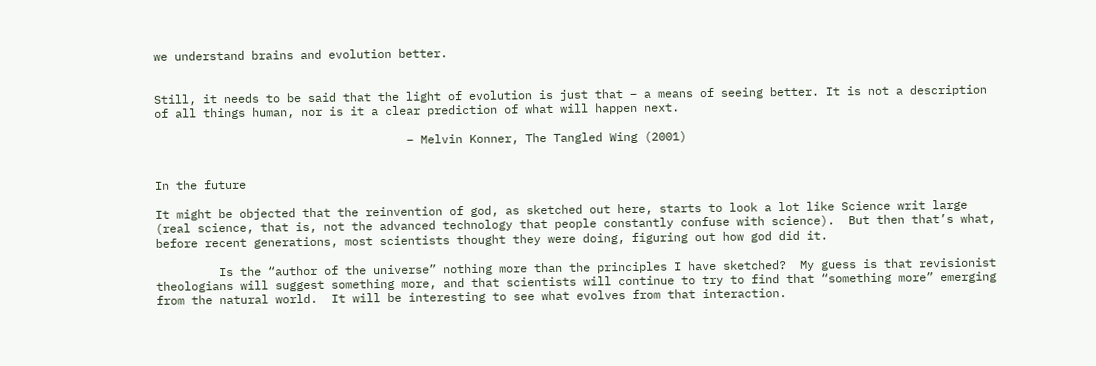we understand brains and evolution better.


Still, it needs to be said that the light of evolution is just that – a means of seeing better. It is not a description of all things human, nor is it a clear prediction of what will happen next.

                                    – Melvin Konner, The Tangled Wing (2001)


In the future

It might be objected that the reinvention of god, as sketched out here, starts to look a lot like Science writ large (real science, that is, not the advanced technology that people constantly confuse with science).  But then that’s what, before recent generations, most scientists thought they were doing, figuring out how god did it.

         Is the “author of the universe” nothing more than the principles I have sketched?  My guess is that revisionist theologians will suggest something more, and that scientists will continue to try to find that “something more” emerging from the natural world.  It will be interesting to see what evolves from that interaction.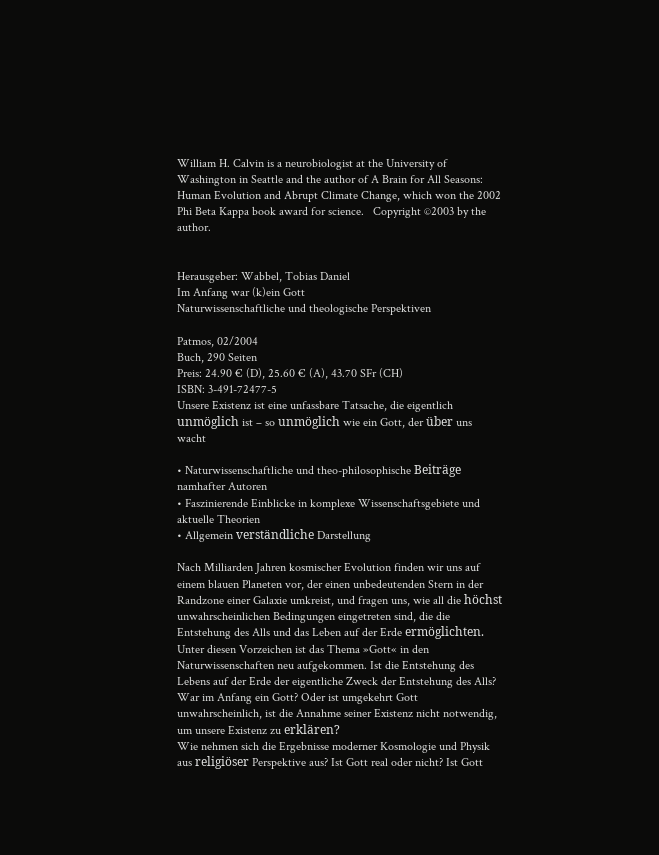William H. Calvin is a neurobiologist at the University of Washington in Seattle and the author of A Brain for All Seasons:  Human Evolution and Abrupt Climate Change, which won the 2002 Phi Beta Kappa book award for science.   Copyright ©2003 by the author.


Herausgeber: Wabbel, Tobias Daniel
Im Anfang war (k)ein Gott
Naturwissenschaftliche und theologische Perspektiven

Patmos, 02/2004
Buch, 290 Seiten
Preis: 24.90 € (D), 25.60 € (A), 43.70 SFr (CH)
ISBN: 3-491-72477-5
Unsere Existenz ist eine unfassbare Tatsache, die eigentlich unmöglich ist – so unmöglich wie ein Gott, der über uns wacht

• Naturwissenschaftliche und theo-philosophische Beiträge namhafter Autoren
• Faszinierende Einblicke in komplexe Wissenschaftsgebiete und aktuelle Theorien
• Allgemein verständliche Darstellung

Nach Milliarden Jahren kosmischer Evolution finden wir uns auf einem blauen Planeten vor, der einen unbedeutenden Stern in der Randzone einer Galaxie umkreist, und fragen uns, wie all die höchst unwahrscheinlichen Bedingungen eingetreten sind, die die Entstehung des Alls und das Leben auf der Erde ermöglichten. Unter diesen Vorzeichen ist das Thema »Gott« in den Naturwissenschaften neu aufgekommen. Ist die Entstehung des Lebens auf der Erde der eigentliche Zweck der Entstehung des Alls? War im Anfang ein Gott? Oder ist umgekehrt Gott unwahrscheinlich, ist die Annahme seiner Existenz nicht notwendig, um unsere Existenz zu erklären?
Wie nehmen sich die Ergebnisse moderner Kosmologie und Physik aus religiöser Perspektive aus? Ist Gott real oder nicht? Ist Gott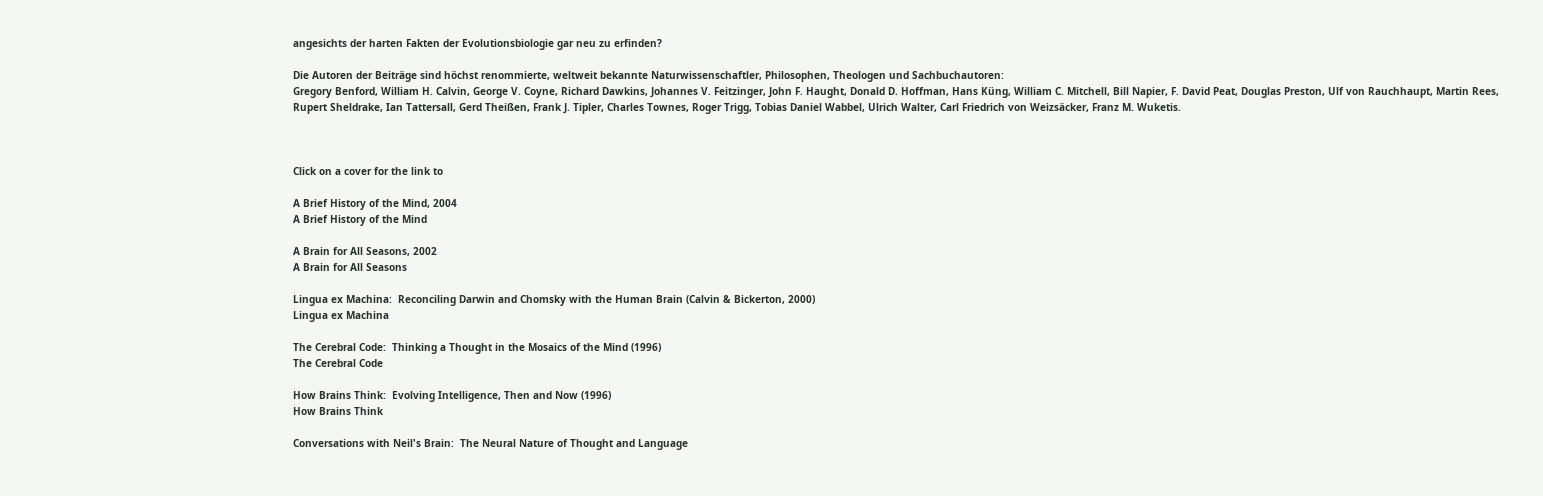angesichts der harten Fakten der Evolutionsbiologie gar neu zu erfinden?

Die Autoren der Beiträge sind höchst renommierte, weltweit bekannte Naturwissenschaftler, Philosophen, Theologen und Sachbuchautoren:
Gregory Benford, William H. Calvin, George V. Coyne, Richard Dawkins, Johannes V. Feitzinger, John F. Haught, Donald D. Hoffman, Hans Küng, William C. Mitchell, Bill Napier, F. David Peat, Douglas Preston, Ulf von Rauchhaupt, Martin Rees, Rupert Sheldrake, Ian Tattersall, Gerd Theißen, Frank J. Tipler, Charles Townes, Roger Trigg, Tobias Daniel Wabbel, Ulrich Walter, Carl Friedrich von Weizsäcker, Franz M. Wuketis.



Click on a cover for the link to

A Brief History of the Mind, 2004
A Brief History of the Mind

A Brain for All Seasons, 2002
A Brain for All Seasons

Lingua ex Machina:  Reconciling Darwin and Chomsky with the Human Brain (Calvin & Bickerton, 2000)
Lingua ex Machina

The Cerebral Code:  Thinking a Thought in the Mosaics of the Mind (1996)
The Cerebral Code

How Brains Think:  Evolving Intelligence, Then and Now (1996)
How Brains Think

Conversations with Neil's Brain:  The Neural Nature of Thought and Language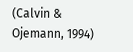(Calvin & Ojemann, 1994)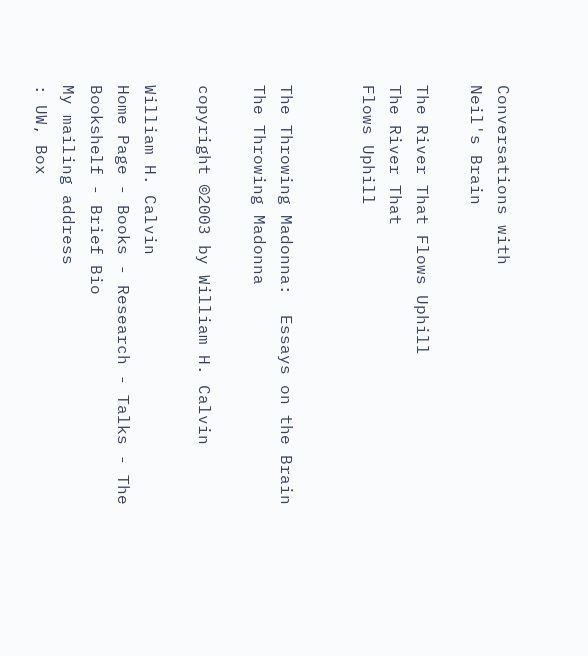Conversations with
Neil's Brain

The River That Flows Uphill
The River That
Flows Uphill


The Throwing Madonna:  Essays on the Brain
The Throwing Madonna

copyright ©2003 by William H. Calvin

William H. Calvin
Home Page - Books - Research - Talks - The Bookshelf - Brief Bio
My mailing address
: UW, Box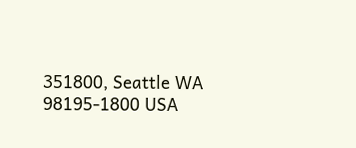351800, Seattle WA 98195-1800 USA